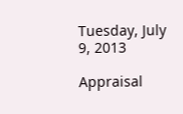Tuesday, July 9, 2013

Appraisal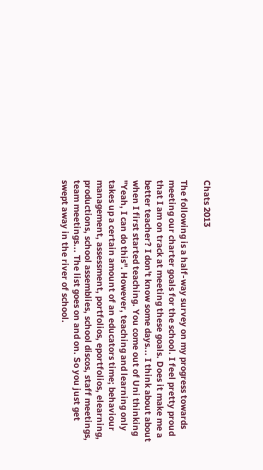Chats 2013

The following is a half-way survey on my progress towards meeting our charter goals for the school. I feel pretty proud that I am on track at meeting these goals. Does it make me a better teacher? I don't know some days... I think about about when I first started teaching. You come out of Uni thinking "Yeah, I can do this". However, teaching and learning only takes up a certain amount of an educators time; behaviour management, assessment, portfolios, eportfolios, elearning, productions, school assemblies, school discos, staff meetings, team meetings... The list goes on and on. So you just get swept away in the river of school.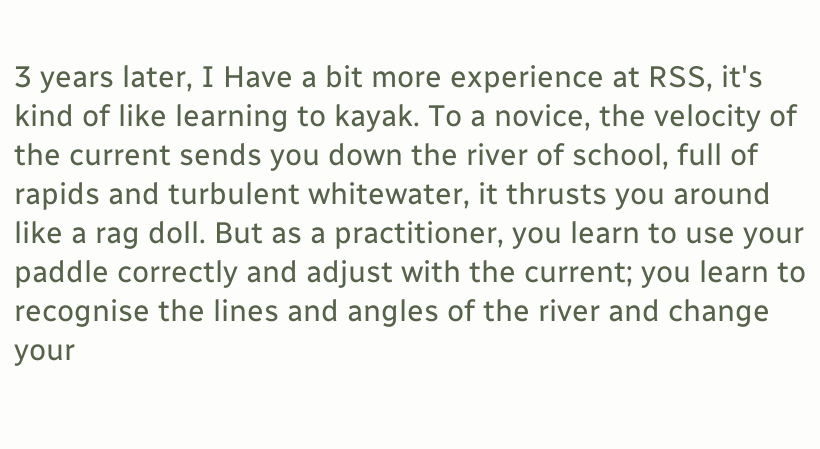3 years later, I Have a bit more experience at RSS, it's kind of like learning to kayak. To a novice, the velocity of the current sends you down the river of school, full of rapids and turbulent whitewater, it thrusts you around like a rag doll. But as a practitioner, you learn to use your paddle correctly and adjust with the current; you learn to recognise the lines and angles of the river and change your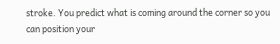stroke. You predict what is coming around the corner so you can position your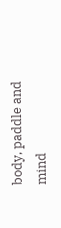body, paddle and mind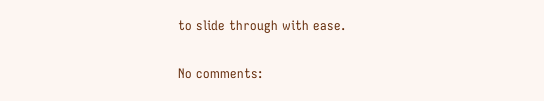to slide through with ease.

No comments: